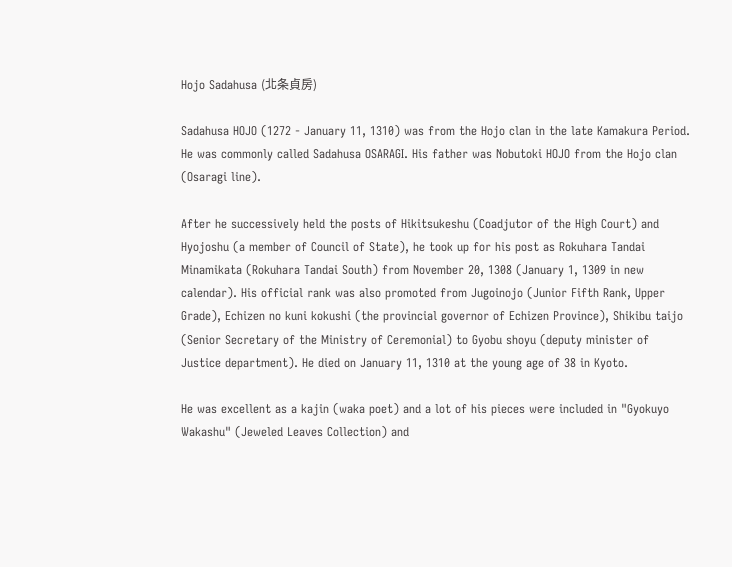Hojo Sadahusa (北条貞房)

Sadahusa HOJO (1272 - January 11, 1310) was from the Hojo clan in the late Kamakura Period. He was commonly called Sadahusa OSARAGI. His father was Nobutoki HOJO from the Hojo clan (Osaragi line).

After he successively held the posts of Hikitsukeshu (Coadjutor of the High Court) and Hyojoshu (a member of Council of State), he took up for his post as Rokuhara Tandai Minamikata (Rokuhara Tandai South) from November 20, 1308 (January 1, 1309 in new calendar). His official rank was also promoted from Jugoinojo (Junior Fifth Rank, Upper Grade), Echizen no kuni kokushi (the provincial governor of Echizen Province), Shikibu taijo (Senior Secretary of the Ministry of Ceremonial) to Gyobu shoyu (deputy minister of Justice department). He died on January 11, 1310 at the young age of 38 in Kyoto.

He was excellent as a kajin (waka poet) and a lot of his pieces were included in "Gyokuyo Wakashu" (Jeweled Leaves Collection) and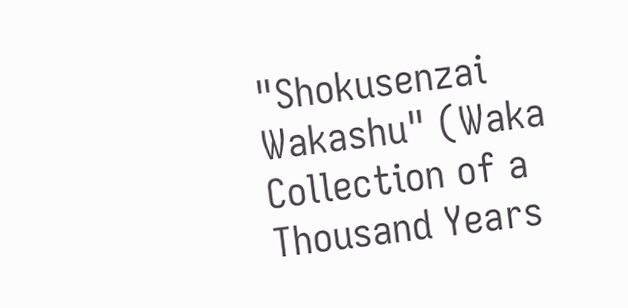"Shokusenzai Wakashu" (Waka Collection of a Thousand Years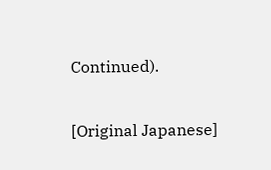Continued).

[Original Japanese]